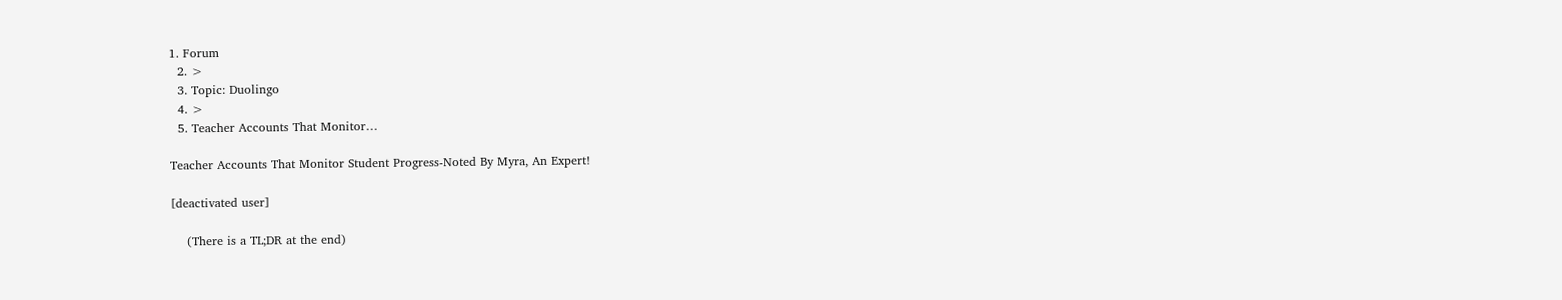1. Forum
  2. >
  3. Topic: Duolingo
  4. >
  5. Teacher Accounts That Monitor…

Teacher Accounts That Monitor Student Progress-Noted By Myra, An Expert!

[deactivated user]

    (There is a TL;DR at the end)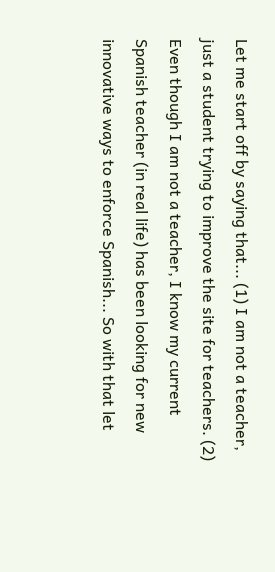Let me start off by saying that... (1) I am not a teacher, just a student trying to improve the site for teachers. (2) Even though I am not a teacher, I know my current Spanish teacher (in real life) has been looking for new innovative ways to enforce Spanish... So with that let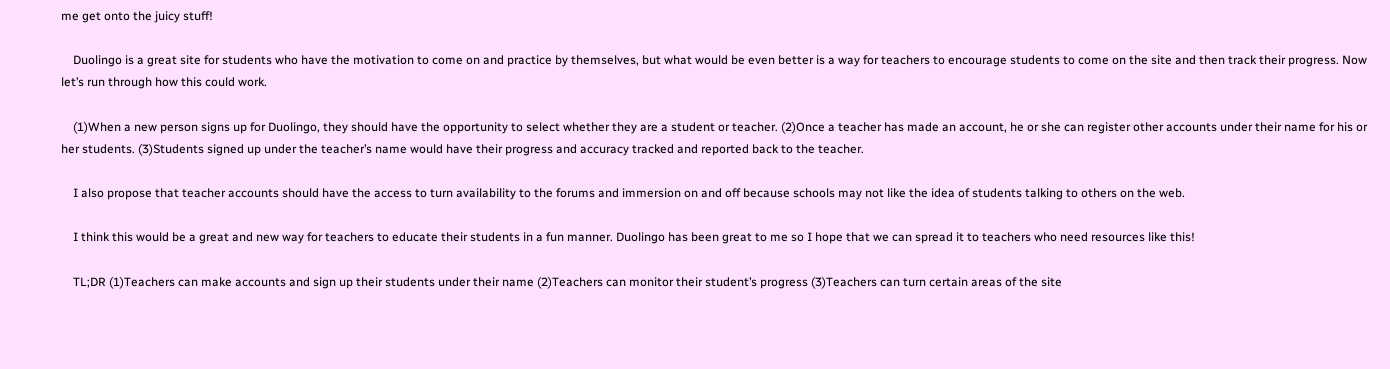me get onto the juicy stuff!

    Duolingo is a great site for students who have the motivation to come on and practice by themselves, but what would be even better is a way for teachers to encourage students to come on the site and then track their progress. Now let’s run through how this could work.

    (1)When a new person signs up for Duolingo, they should have the opportunity to select whether they are a student or teacher. (2)Once a teacher has made an account, he or she can register other accounts under their name for his or her students. (3)Students signed up under the teacher’s name would have their progress and accuracy tracked and reported back to the teacher.

    I also propose that teacher accounts should have the access to turn availability to the forums and immersion on and off because schools may not like the idea of students talking to others on the web.

    I think this would be a great and new way for teachers to educate their students in a fun manner. Duolingo has been great to me so I hope that we can spread it to teachers who need resources like this!

    TL;DR (1)Teachers can make accounts and sign up their students under their name (2)Teachers can monitor their student’s progress (3)Teachers can turn certain areas of the site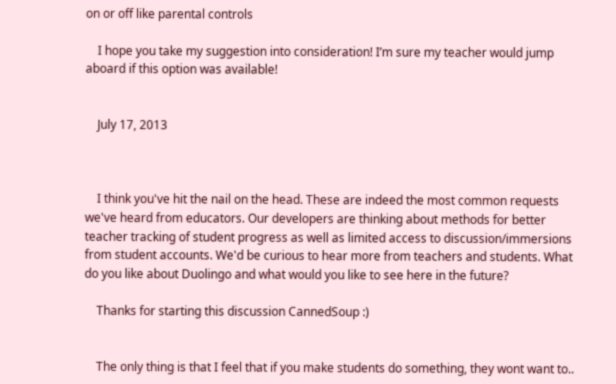on or off like parental controls

    I hope you take my suggestion into consideration! I’m sure my teacher would jump aboard if this option was available!


    July 17, 2013



    I think you've hit the nail on the head. These are indeed the most common requests we've heard from educators. Our developers are thinking about methods for better teacher tracking of student progress as well as limited access to discussion/immersions from student accounts. We'd be curious to hear more from teachers and students. What do you like about Duolingo and what would you like to see here in the future?

    Thanks for starting this discussion CannedSoup :)


    The only thing is that I feel that if you make students do something, they wont want to..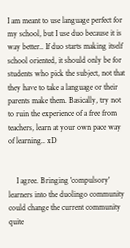I am meant to use language perfect for my school, but I use duo because it is way better.. If duo starts making itself school oriented, it should only be for students who pick the subject, not that they have to take a language or their parents make them. Basically, try not to ruin the experience of a free from teachers, learn at your own pace way of learning.. xD


    I agree. Bringing 'compulsory' learners into the duolingo community could change the current community quite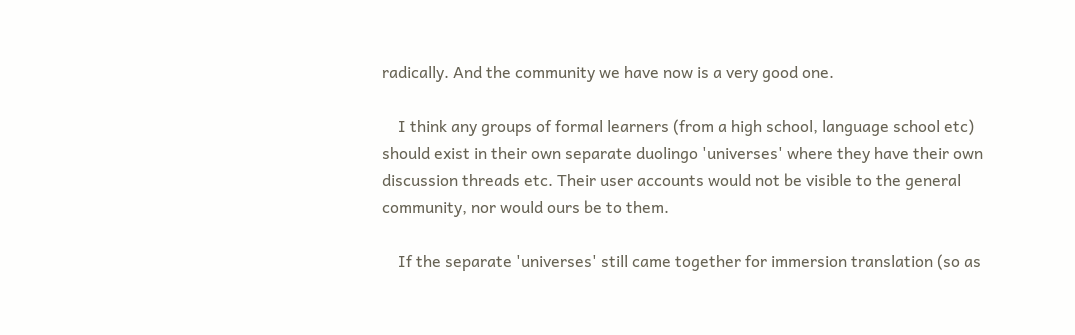radically. And the community we have now is a very good one.

    I think any groups of formal learners (from a high school, language school etc) should exist in their own separate duolingo 'universes' where they have their own discussion threads etc. Their user accounts would not be visible to the general community, nor would ours be to them.

    If the separate 'universes' still came together for immersion translation (so as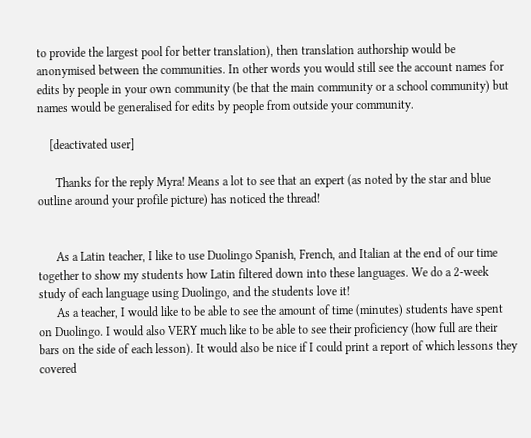to provide the largest pool for better translation), then translation authorship would be anonymised between the communities. In other words you would still see the account names for edits by people in your own community (be that the main community or a school community) but names would be generalised for edits by people from outside your community.

    [deactivated user]

      Thanks for the reply Myra! Means a lot to see that an expert (as noted by the star and blue outline around your profile picture) has noticed the thread!


      As a Latin teacher, I like to use Duolingo Spanish, French, and Italian at the end of our time together to show my students how Latin filtered down into these languages. We do a 2-week study of each language using Duolingo, and the students love it!
      As a teacher, I would like to be able to see the amount of time (minutes) students have spent on Duolingo. I would also VERY much like to be able to see their proficiency (how full are their bars on the side of each lesson). It would also be nice if I could print a report of which lessons they covered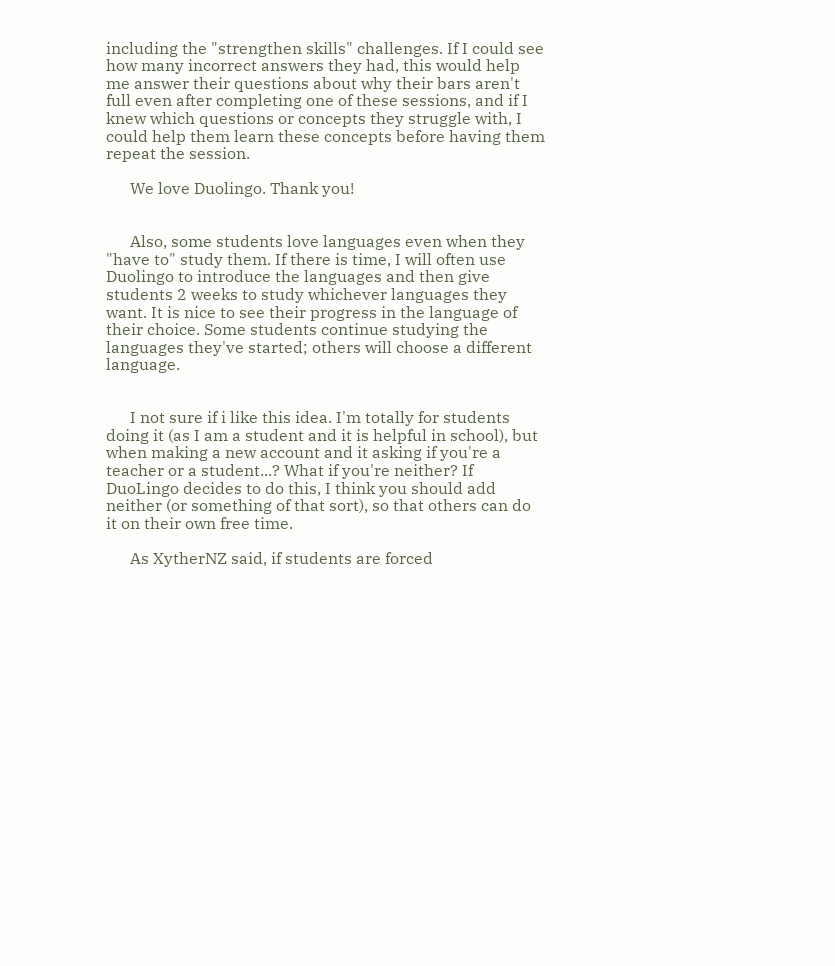including the "strengthen skills" challenges. If I could see how many incorrect answers they had, this would help me answer their questions about why their bars aren't full even after completing one of these sessions, and if I knew which questions or concepts they struggle with, I could help them learn these concepts before having them repeat the session.

      We love Duolingo. Thank you!


      Also, some students love languages even when they "have to" study them. If there is time, I will often use Duolingo to introduce the languages and then give students 2 weeks to study whichever languages they want. It is nice to see their progress in the language of their choice. Some students continue studying the languages they've started; others will choose a different language.


      I not sure if i like this idea. I'm totally for students doing it (as I am a student and it is helpful in school), but when making a new account and it asking if you're a teacher or a student...? What if you're neither? If DuoLingo decides to do this, I think you should add neither (or something of that sort), so that others can do it on their own free time.

      As XytherNZ said, if students are forced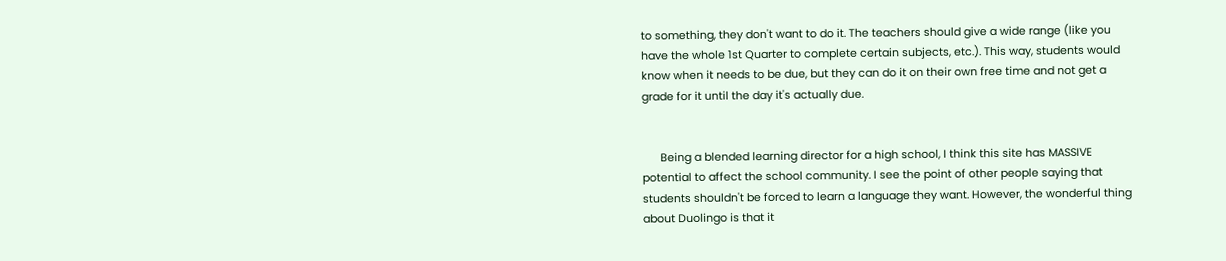to something, they don't want to do it. The teachers should give a wide range (like you have the whole 1st Quarter to complete certain subjects, etc.). This way, students would know when it needs to be due, but they can do it on their own free time and not get a grade for it until the day it's actually due.


      Being a blended learning director for a high school, I think this site has MASSIVE potential to affect the school community. I see the point of other people saying that students shouldn't be forced to learn a language they want. However, the wonderful thing about Duolingo is that it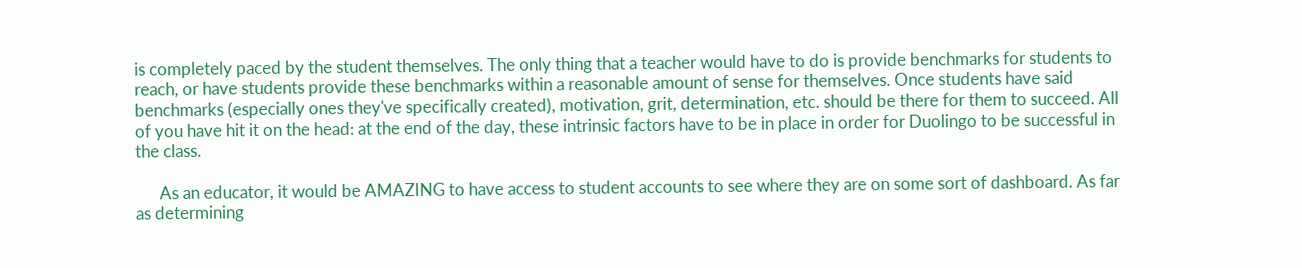is completely paced by the student themselves. The only thing that a teacher would have to do is provide benchmarks for students to reach, or have students provide these benchmarks within a reasonable amount of sense for themselves. Once students have said benchmarks (especially ones they've specifically created), motivation, grit, determination, etc. should be there for them to succeed. All of you have hit it on the head: at the end of the day, these intrinsic factors have to be in place in order for Duolingo to be successful in the class.

      As an educator, it would be AMAZING to have access to student accounts to see where they are on some sort of dashboard. As far as determining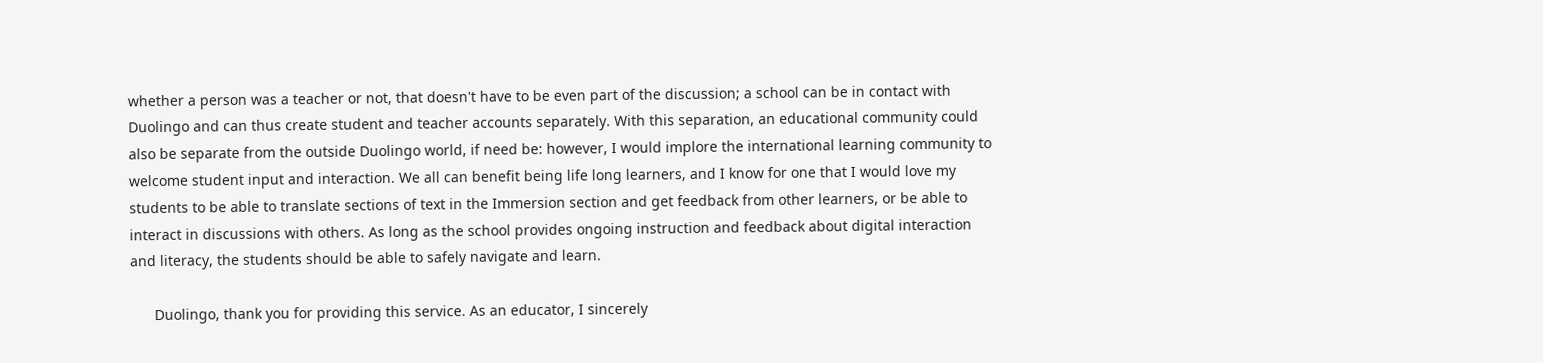whether a person was a teacher or not, that doesn't have to be even part of the discussion; a school can be in contact with Duolingo and can thus create student and teacher accounts separately. With this separation, an educational community could also be separate from the outside Duolingo world, if need be: however, I would implore the international learning community to welcome student input and interaction. We all can benefit being life long learners, and I know for one that I would love my students to be able to translate sections of text in the Immersion section and get feedback from other learners, or be able to interact in discussions with others. As long as the school provides ongoing instruction and feedback about digital interaction and literacy, the students should be able to safely navigate and learn.

      Duolingo, thank you for providing this service. As an educator, I sincerely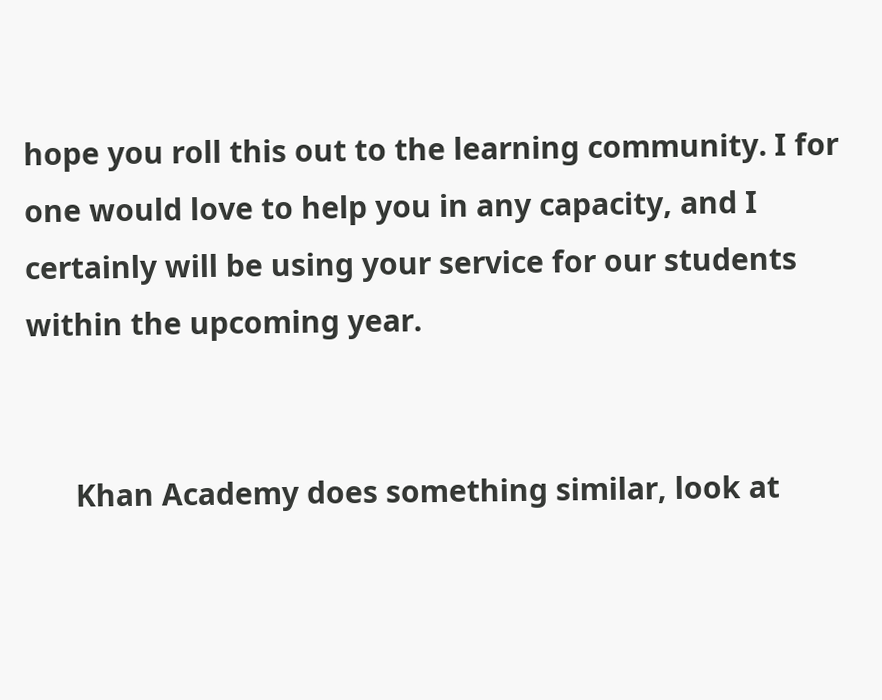hope you roll this out to the learning community. I for one would love to help you in any capacity, and I certainly will be using your service for our students within the upcoming year.


      Khan Academy does something similar, look at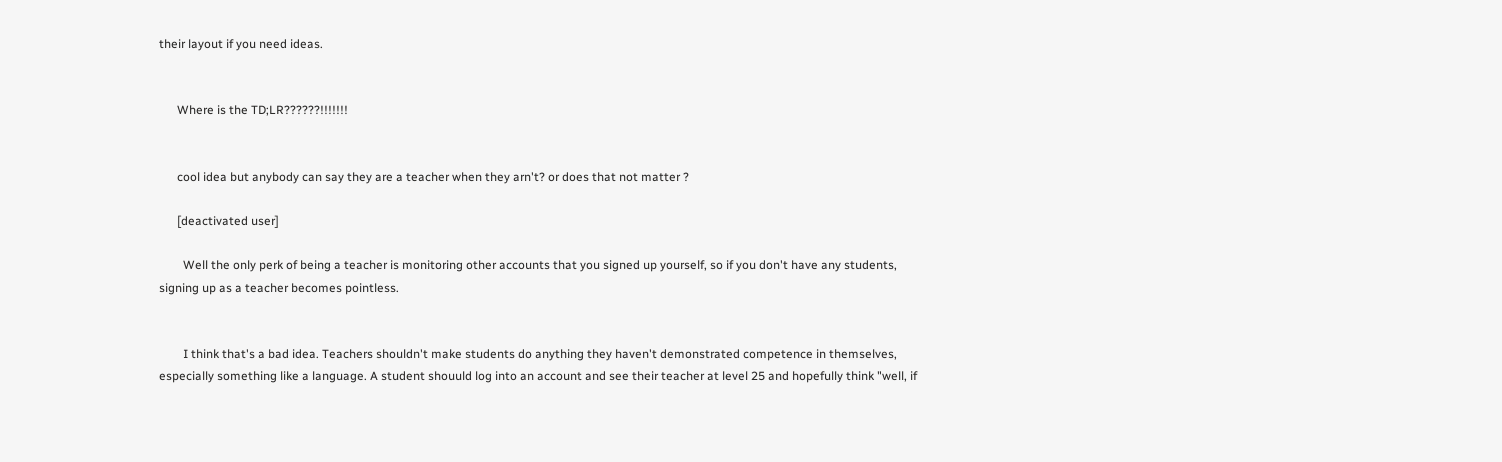their layout if you need ideas.


      Where is the TD;LR??????!!!!!!!


      cool idea but anybody can say they are a teacher when they arn't? or does that not matter ?

      [deactivated user]

        Well the only perk of being a teacher is monitoring other accounts that you signed up yourself, so if you don't have any students, signing up as a teacher becomes pointless.


        I think that's a bad idea. Teachers shouldn't make students do anything they haven't demonstrated competence in themselves, especially something like a language. A student shouuld log into an account and see their teacher at level 25 and hopefully think "well, if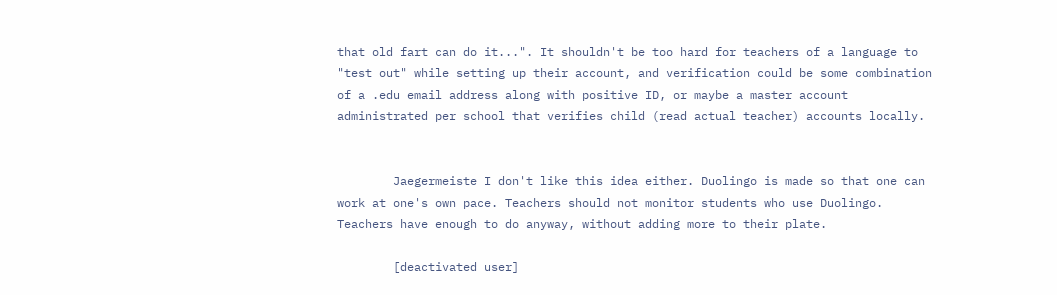that old fart can do it...". It shouldn't be too hard for teachers of a language to "test out" while setting up their account, and verification could be some combination of a .edu email address along with positive ID, or maybe a master account administrated per school that verifies child (read actual teacher) accounts locally.


        Jaegermeiste I don't like this idea either. Duolingo is made so that one can work at one's own pace. Teachers should not monitor students who use Duolingo. Teachers have enough to do anyway, without adding more to their plate.

        [deactivated user]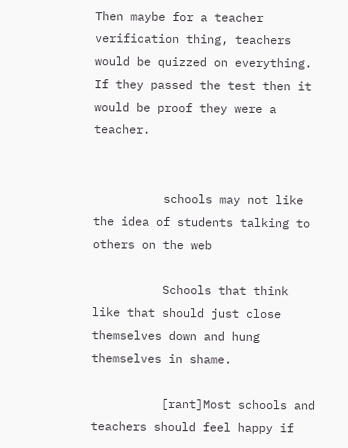Then maybe for a teacher verification thing, teachers would be quizzed on everything. If they passed the test then it would be proof they were a teacher.


          schools may not like the idea of students talking to others on the web

          Schools that think like that should just close themselves down and hung themselves in shame.

          [rant]Most schools and teachers should feel happy if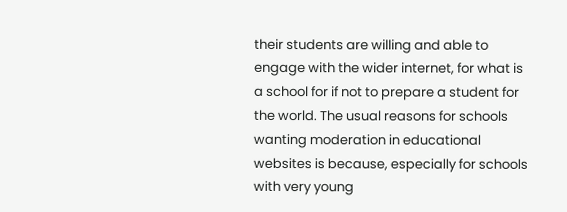their students are willing and able to engage with the wider internet, for what is a school for if not to prepare a student for the world. The usual reasons for schools wanting moderation in educational websites is because, especially for schools with very young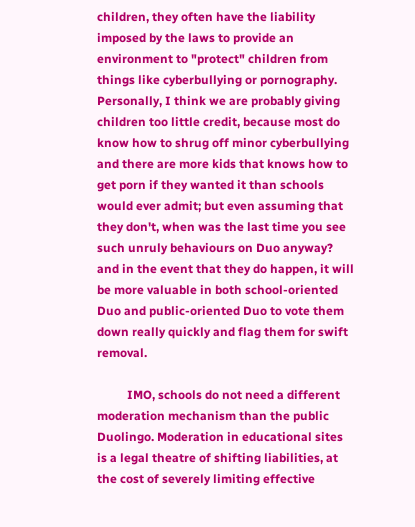children, they often have the liability imposed by the laws to provide an environment to "protect" children from things like cyberbullying or pornography. Personally, I think we are probably giving children too little credit, because most do know how to shrug off minor cyberbullying and there are more kids that knows how to get porn if they wanted it than schools would ever admit; but even assuming that they don't, when was the last time you see such unruly behaviours on Duo anyway? and in the event that they do happen, it will be more valuable in both school-oriented Duo and public-oriented Duo to vote them down really quickly and flag them for swift removal.

          IMO, schools do not need a different moderation mechanism than the public Duolingo. Moderation in educational sites is a legal theatre of shifting liabilities, at the cost of severely limiting effective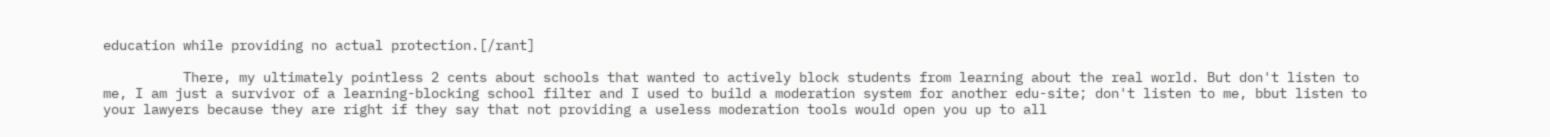education while providing no actual protection.[/rant]

          There, my ultimately pointless 2 cents about schools that wanted to actively block students from learning about the real world. But don't listen to me, I am just a survivor of a learning-blocking school filter and I used to build a moderation system for another edu-site; don't listen to me, bbut listen to your lawyers because they are right if they say that not providing a useless moderation tools would open you up to all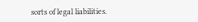sorts of legal liabilities.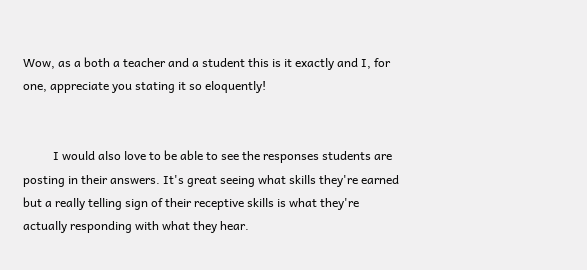Wow, as a both a teacher and a student this is it exactly and I, for one, appreciate you stating it so eloquently!


          I would also love to be able to see the responses students are posting in their answers. It's great seeing what skills they're earned but a really telling sign of their receptive skills is what they're actually responding with what they hear.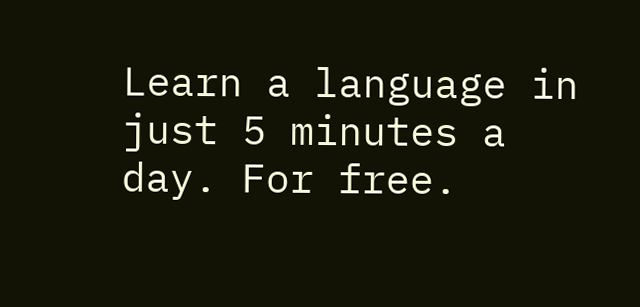Learn a language in just 5 minutes a day. For free.